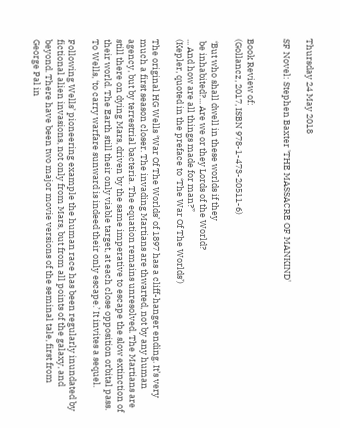Thursday 24 May 2018

SF Novel: Stephen Baxter 'THE MASSACRE OF MANKIND'


Book Review of:
(Gollancz, 2017, ISBN 978-1-473-20511-6)

 ‘But who shall dwell in these worlds if they
 be inhabited?... Are we or they Lords of the World?
... And how are all things made for man?”
(Kepler, quoted in the preface to ‘The War Of The Worlds’)

The original HG Wells ‘War Of The Worlds’ of 1897 has a cliff-hanger ending. It’s very much a first season closer. The invading Martians are thwarted, not by any human agency, but by terrestrial bacteria. The equation remains unresolved. The Martians are still there on dying Mars, driven by the same imperative to escape the slow extinction of their world. The Earth still their only viable target, at each close opposition orbital pass. To Wells, ‘to carry warfare sunward is indeed their only escape.’ It invites a sequel.

Following Wells’ pioneering example the human race has been regularly inundated by fictional alien invasions, not only from Mars, but from all points of the galaxy, and beyond. There have been two major movie versions of the seminal tale, first from George Pal in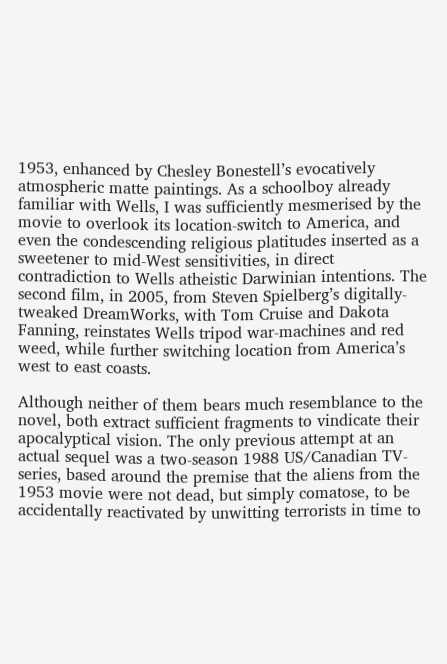1953, enhanced by Chesley Bonestell’s evocatively atmospheric matte paintings. As a schoolboy already familiar with Wells, I was sufficiently mesmerised by the movie to overlook its location-switch to America, and even the condescending religious platitudes inserted as a sweetener to mid-West sensitivities, in direct contradiction to Wells atheistic Darwinian intentions. The second film, in 2005, from Steven Spielberg’s digitally-tweaked DreamWorks, with Tom Cruise and Dakota Fanning, reinstates Wells tripod war-machines and red weed, while further switching location from America’s west to east coasts.

Although neither of them bears much resemblance to the novel, both extract sufficient fragments to vindicate their apocalyptical vision. The only previous attempt at an actual sequel was a two-season 1988 US/Canadian TV-series, based around the premise that the aliens from the 1953 movie were not dead, but simply comatose, to be accidentally reactivated by unwitting terrorists in time to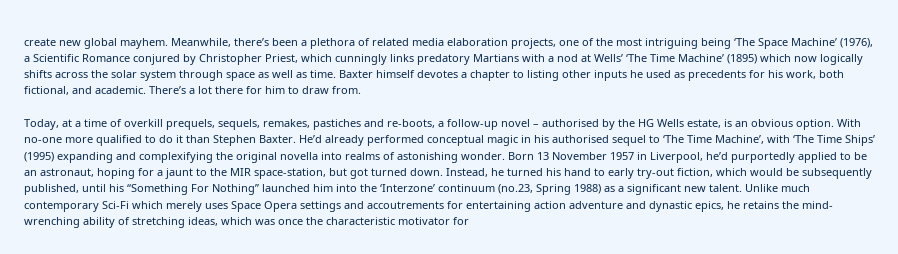create new global mayhem. Meanwhile, there’s been a plethora of related media elaboration projects, one of the most intriguing being ‘The Space Machine’ (1976), a Scientific Romance conjured by Christopher Priest, which cunningly links predatory Martians with a nod at Wells’ ‘The Time Machine’ (1895) which now logically shifts across the solar system through space as well as time. Baxter himself devotes a chapter to listing other inputs he used as precedents for his work, both fictional, and academic. There’s a lot there for him to draw from.

Today, at a time of overkill prequels, sequels, remakes, pastiches and re-boots, a follow-up novel – authorised by the HG Wells estate, is an obvious option. With no-one more qualified to do it than Stephen Baxter. He’d already performed conceptual magic in his authorised sequel to ‘The Time Machine’, with ‘The Time Ships’ (1995) expanding and complexifying the original novella into realms of astonishing wonder. Born 13 November 1957 in Liverpool, he’d purportedly applied to be an astronaut, hoping for a jaunt to the MIR space-station, but got turned down. Instead, he turned his hand to early try-out fiction, which would be subsequently published, until his “Something For Nothing” launched him into the ‘Interzone’ continuum (no.23, Spring 1988) as a significant new talent. Unlike much contemporary Sci-Fi which merely uses Space Opera settings and accoutrements for entertaining action adventure and dynastic epics, he retains the mind-wrenching ability of stretching ideas, which was once the characteristic motivator for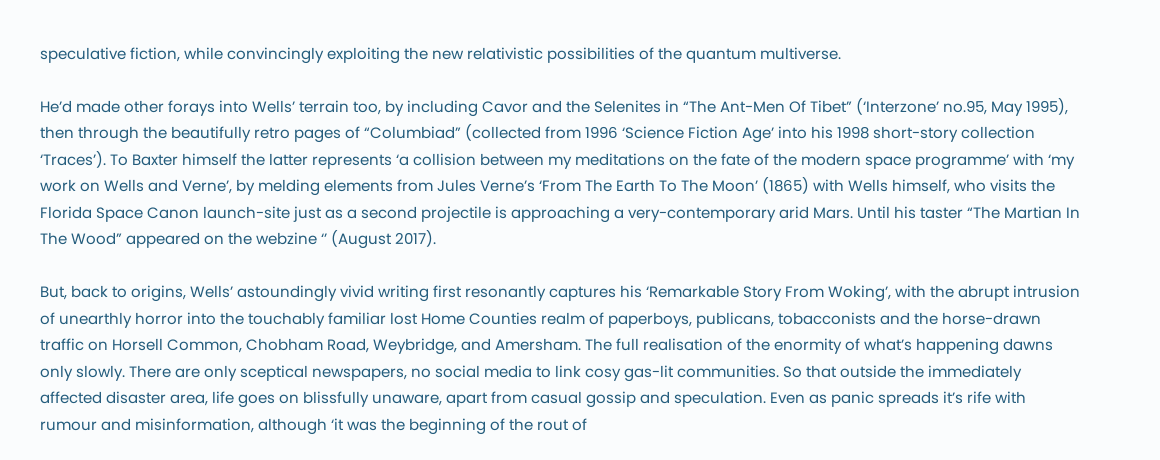speculative fiction, while convincingly exploiting the new relativistic possibilities of the quantum multiverse.

He’d made other forays into Wells’ terrain too, by including Cavor and the Selenites in “The Ant-Men Of Tibet” (‘Interzone’ no.95, May 1995), then through the beautifully retro pages of “Columbiad” (collected from 1996 ‘Science Fiction Age’ into his 1998 short-story collection ‘Traces’). To Baxter himself the latter represents ‘a collision between my meditations on the fate of the modern space programme’ with ‘my work on Wells and Verne’, by melding elements from Jules Verne’s ‘From The Earth To The Moon’ (1865) with Wells himself, who visits the Florida Space Canon launch-site just as a second projectile is approaching a very-contemporary arid Mars. Until his taster “The Martian In The Wood” appeared on the webzine ‘’ (August 2017).

But, back to origins, Wells’ astoundingly vivid writing first resonantly captures his ‘Remarkable Story From Woking’, with the abrupt intrusion of unearthly horror into the touchably familiar lost Home Counties realm of paperboys, publicans, tobacconists and the horse-drawn traffic on Horsell Common, Chobham Road, Weybridge, and Amersham. The full realisation of the enormity of what’s happening dawns only slowly. There are only sceptical newspapers, no social media to link cosy gas-lit communities. So that outside the immediately affected disaster area, life goes on blissfully unaware, apart from casual gossip and speculation. Even as panic spreads it’s rife with rumour and misinformation, although ‘it was the beginning of the rout of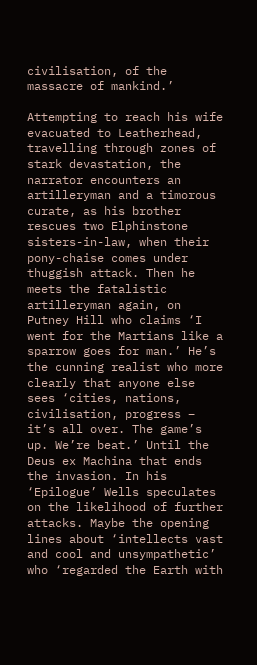civilisation, of the massacre of mankind.’

Attempting to reach his wife evacuated to Leatherhead, travelling through zones of stark devastation, the narrator encounters an artilleryman and a timorous curate, as his brother rescues two Elphinstone sisters-in-law, when their pony-chaise comes under thuggish attack. Then he meets the fatalistic artilleryman again, on Putney Hill who claims ‘I went for the Martians like a sparrow goes for man.’ He’s the cunning realist who more clearly that anyone else sees ‘cities, nations, civilisation, progress – it’s all over. The game’s up. We’re beat.’ Until the Deus ex Machina that ends the invasion. In his ‘Epilogue’ Wells speculates on the likelihood of further attacks. Maybe the opening lines about ‘intellects vast and cool and unsympathetic’ who ‘regarded the Earth with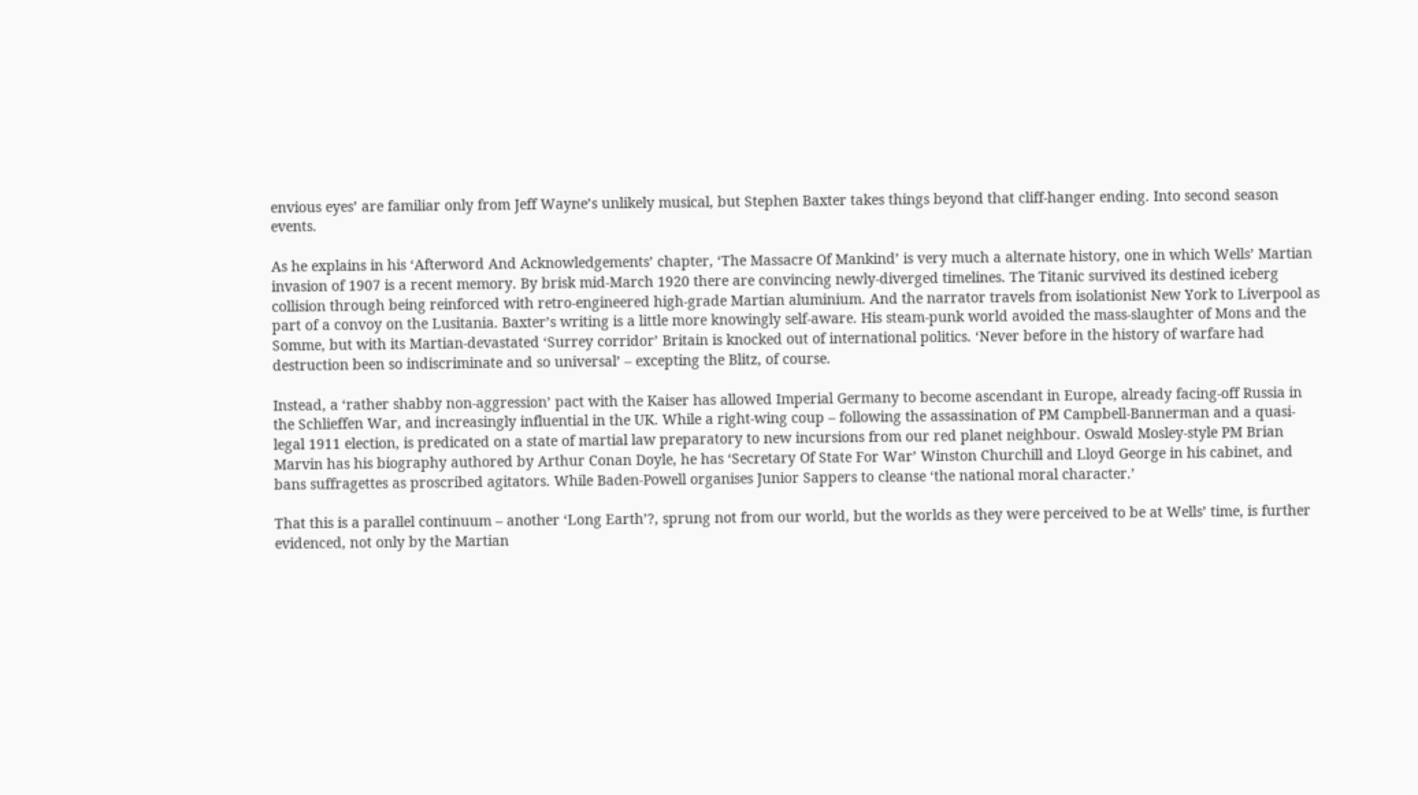envious eyes’ are familiar only from Jeff Wayne’s unlikely musical, but Stephen Baxter takes things beyond that cliff-hanger ending. Into second season events.

As he explains in his ‘Afterword And Acknowledgements’ chapter, ‘The Massacre Of Mankind’ is very much a alternate history, one in which Wells’ Martian invasion of 1907 is a recent memory. By brisk mid-March 1920 there are convincing newly-diverged timelines. The Titanic survived its destined iceberg collision through being reinforced with retro-engineered high-grade Martian aluminium. And the narrator travels from isolationist New York to Liverpool as part of a convoy on the Lusitania. Baxter’s writing is a little more knowingly self-aware. His steam-punk world avoided the mass-slaughter of Mons and the Somme, but with its Martian-devastated ‘Surrey corridor’ Britain is knocked out of international politics. ‘Never before in the history of warfare had destruction been so indiscriminate and so universal’ – excepting the Blitz, of course.

Instead, a ‘rather shabby non-aggression’ pact with the Kaiser has allowed Imperial Germany to become ascendant in Europe, already facing-off Russia in the Schlieffen War, and increasingly influential in the UK. While a right-wing coup – following the assassination of PM Campbell-Bannerman and a quasi-legal 1911 election, is predicated on a state of martial law preparatory to new incursions from our red planet neighbour. Oswald Mosley-style PM Brian Marvin has his biography authored by Arthur Conan Doyle, he has ‘Secretary Of State For War’ Winston Churchill and Lloyd George in his cabinet, and bans suffragettes as proscribed agitators. While Baden-Powell organises Junior Sappers to cleanse ‘the national moral character.’

That this is a parallel continuum – another ‘Long Earth’?, sprung not from our world, but the worlds as they were perceived to be at Wells’ time, is further evidenced, not only by the Martian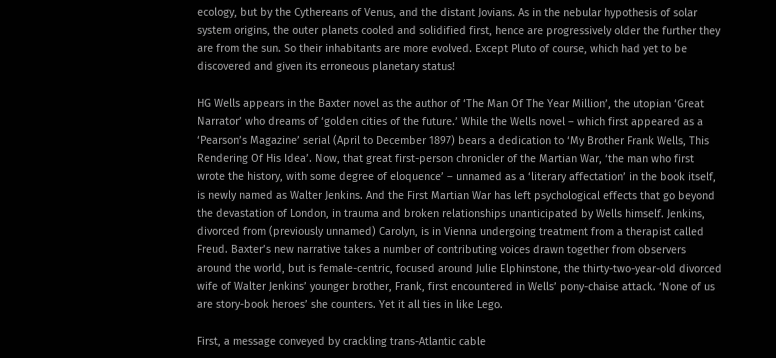ecology, but by the Cythereans of Venus, and the distant Jovians. As in the nebular hypothesis of solar system origins, the outer planets cooled and solidified first, hence are progressively older the further they are from the sun. So their inhabitants are more evolved. Except Pluto of course, which had yet to be discovered and given its erroneous planetary status!

HG Wells appears in the Baxter novel as the author of ‘The Man Of The Year Million’, the utopian ‘Great Narrator’ who dreams of ‘golden cities of the future.’ While the Wells novel – which first appeared as a ‘Pearson’s Magazine’ serial (April to December 1897) bears a dedication to ‘My Brother Frank Wells, This Rendering Of His Idea’. Now, that great first-person chronicler of the Martian War, ‘the man who first wrote the history, with some degree of eloquence’ – unnamed as a ‘literary affectation’ in the book itself, is newly named as Walter Jenkins. And the First Martian War has left psychological effects that go beyond the devastation of London, in trauma and broken relationships unanticipated by Wells himself. Jenkins, divorced from (previously unnamed) Carolyn, is in Vienna undergoing treatment from a therapist called Freud. Baxter’s new narrative takes a number of contributing voices drawn together from observers around the world, but is female-centric, focused around Julie Elphinstone, the thirty-two-year-old divorced wife of Walter Jenkins’ younger brother, Frank, first encountered in Wells’ pony-chaise attack. ‘None of us are story-book heroes’ she counters. Yet it all ties in like Lego.

First, a message conveyed by crackling trans-Atlantic cable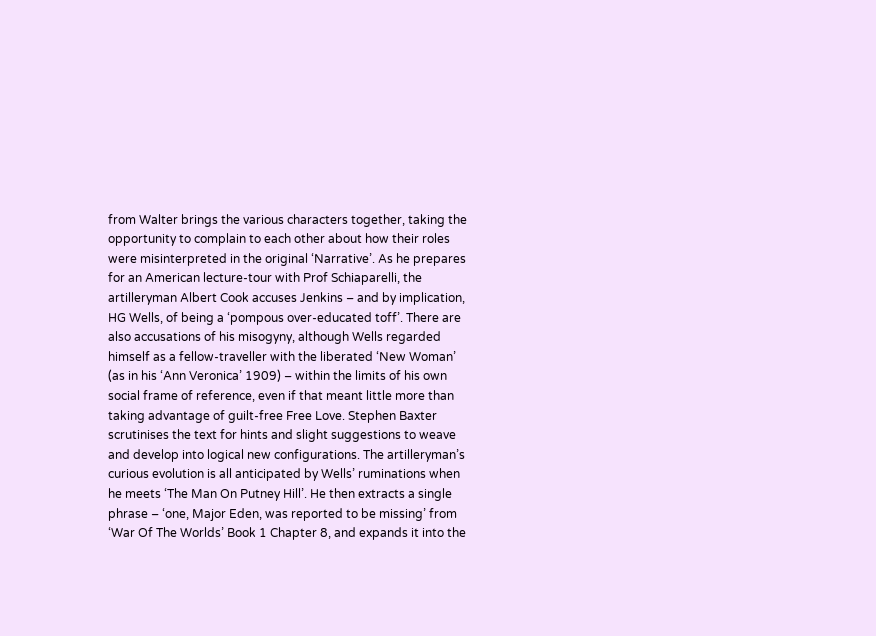from Walter brings the various characters together, taking the opportunity to complain to each other about how their roles were misinterpreted in the original ‘Narrative’. As he prepares for an American lecture-tour with Prof Schiaparelli, the artilleryman Albert Cook accuses Jenkins – and by implication, HG Wells, of being a ‘pompous over-educated toff’. There are also accusations of his misogyny, although Wells regarded himself as a fellow-traveller with the liberated ‘New Woman’ (as in his ‘Ann Veronica’ 1909) – within the limits of his own social frame of reference, even if that meant little more than taking advantage of guilt-free Free Love. Stephen Baxter scrutinises the text for hints and slight suggestions to weave and develop into logical new configurations. The artilleryman’s curious evolution is all anticipated by Wells’ ruminations when he meets ‘The Man On Putney Hill’. He then extracts a single phrase – ‘one, Major Eden, was reported to be missing’ from ‘War Of The Worlds’ Book 1 Chapter 8, and expands it into the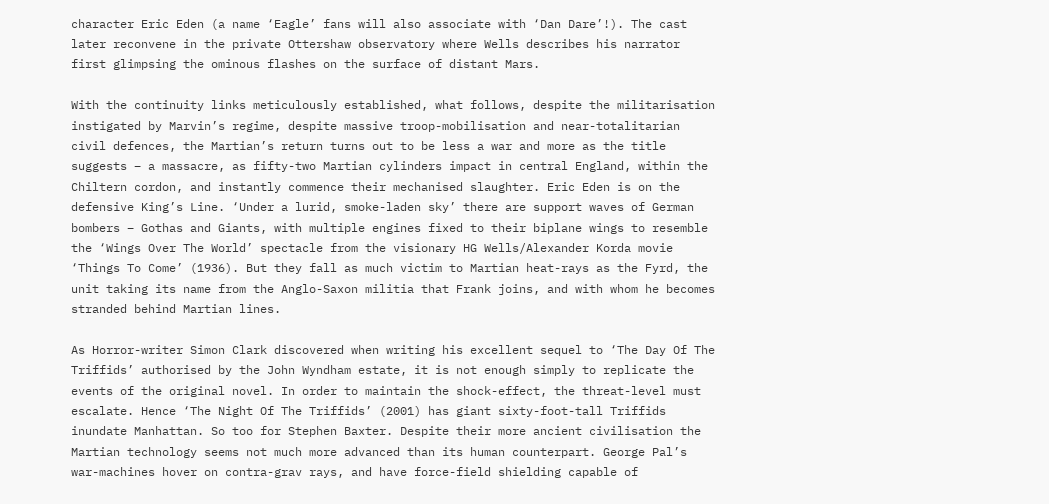character Eric Eden (a name ‘Eagle’ fans will also associate with ‘Dan Dare’!). The cast later reconvene in the private Ottershaw observatory where Wells describes his narrator first glimpsing the ominous flashes on the surface of distant Mars.

With the continuity links meticulously established, what follows, despite the militarisation instigated by Marvin’s regime, despite massive troop-mobilisation and near-totalitarian civil defences, the Martian’s return turns out to be less a war and more as the title suggests – a massacre, as fifty-two Martian cylinders impact in central England, within the Chiltern cordon, and instantly commence their mechanised slaughter. Eric Eden is on the defensive King’s Line. ‘Under a lurid, smoke-laden sky’ there are support waves of German bombers – Gothas and Giants, with multiple engines fixed to their biplane wings to resemble the ‘Wings Over The World’ spectacle from the visionary HG Wells/Alexander Korda movie ‘Things To Come’ (1936). But they fall as much victim to Martian heat-rays as the Fyrd, the unit taking its name from the Anglo-Saxon militia that Frank joins, and with whom he becomes stranded behind Martian lines.

As Horror-writer Simon Clark discovered when writing his excellent sequel to ‘The Day Of The Triffids’ authorised by the John Wyndham estate, it is not enough simply to replicate the events of the original novel. In order to maintain the shock-effect, the threat-level must escalate. Hence ‘The Night Of The Triffids’ (2001) has giant sixty-foot-tall Triffids inundate Manhattan. So too for Stephen Baxter. Despite their more ancient civilisation the Martian technology seems not much more advanced than its human counterpart. George Pal’s war-machines hover on contra-grav rays, and have force-field shielding capable of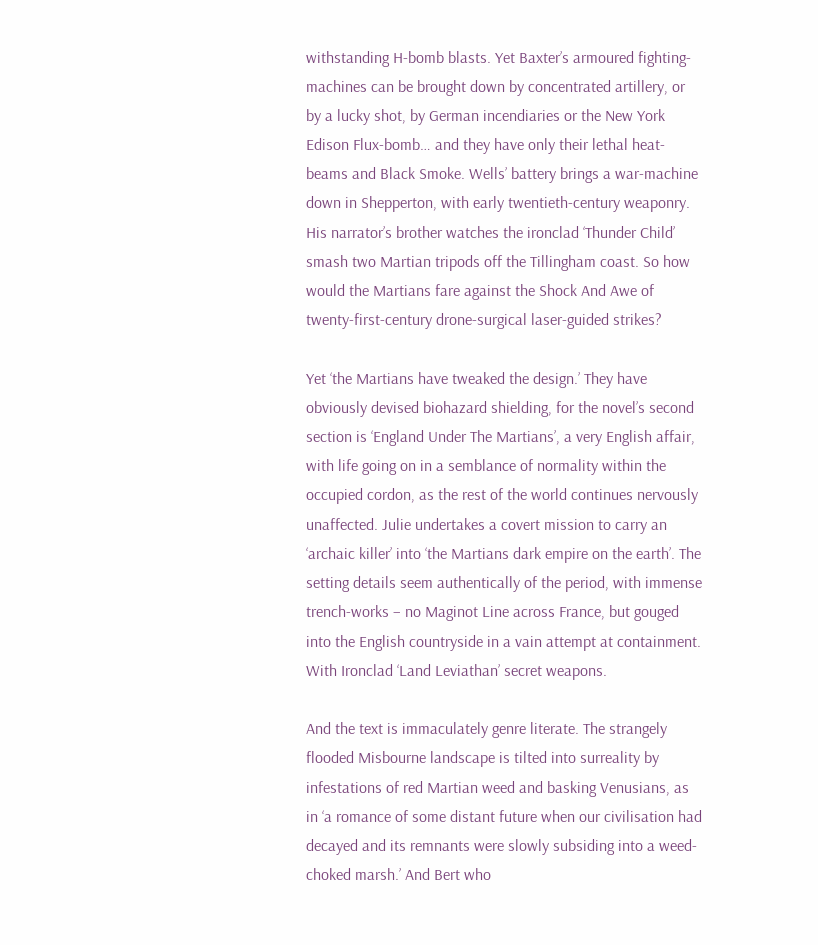withstanding H-bomb blasts. Yet Baxter’s armoured fighting-machines can be brought down by concentrated artillery, or by a lucky shot, by German incendiaries or the New York Edison Flux-bomb… and they have only their lethal heat-beams and Black Smoke. Wells’ battery brings a war-machine down in Shepperton, with early twentieth-century weaponry. His narrator’s brother watches the ironclad ‘Thunder Child’ smash two Martian tripods off the Tillingham coast. So how would the Martians fare against the Shock And Awe of twenty-first-century drone-surgical laser-guided strikes?

Yet ‘the Martians have tweaked the design.’ They have obviously devised biohazard shielding, for the novel’s second section is ‘England Under The Martians’, a very English affair, with life going on in a semblance of normality within the occupied cordon, as the rest of the world continues nervously unaffected. Julie undertakes a covert mission to carry an ‘archaic killer’ into ‘the Martians dark empire on the earth’. The setting details seem authentically of the period, with immense trench-works – no Maginot Line across France, but gouged into the English countryside in a vain attempt at containment. With Ironclad ‘Land Leviathan’ secret weapons.

And the text is immaculately genre literate. The strangely flooded Misbourne landscape is tilted into surreality by infestations of red Martian weed and basking Venusians, as in ‘a romance of some distant future when our civilisation had decayed and its remnants were slowly subsiding into a weed-choked marsh.’ And Bert who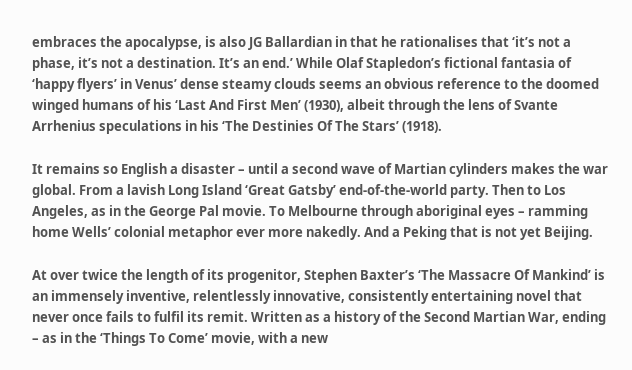embraces the apocalypse, is also JG Ballardian in that he rationalises that ‘it’s not a phase, it’s not a destination. It’s an end.’ While Olaf Stapledon’s fictional fantasia of ‘happy flyers’ in Venus’ dense steamy clouds seems an obvious reference to the doomed winged humans of his ‘Last And First Men’ (1930), albeit through the lens of Svante Arrhenius speculations in his ‘The Destinies Of The Stars’ (1918).

It remains so English a disaster – until a second wave of Martian cylinders makes the war global. From a lavish Long Island ‘Great Gatsby’ end-of-the-world party. Then to Los Angeles, as in the George Pal movie. To Melbourne through aboriginal eyes – ramming home Wells’ colonial metaphor ever more nakedly. And a Peking that is not yet Beijing.

At over twice the length of its progenitor, Stephen Baxter’s ‘The Massacre Of Mankind’ is an immensely inventive, relentlessly innovative, consistently entertaining novel that never once fails to fulfil its remit. Written as a history of the Second Martian War, ending – as in the ‘Things To Come’ movie, with a new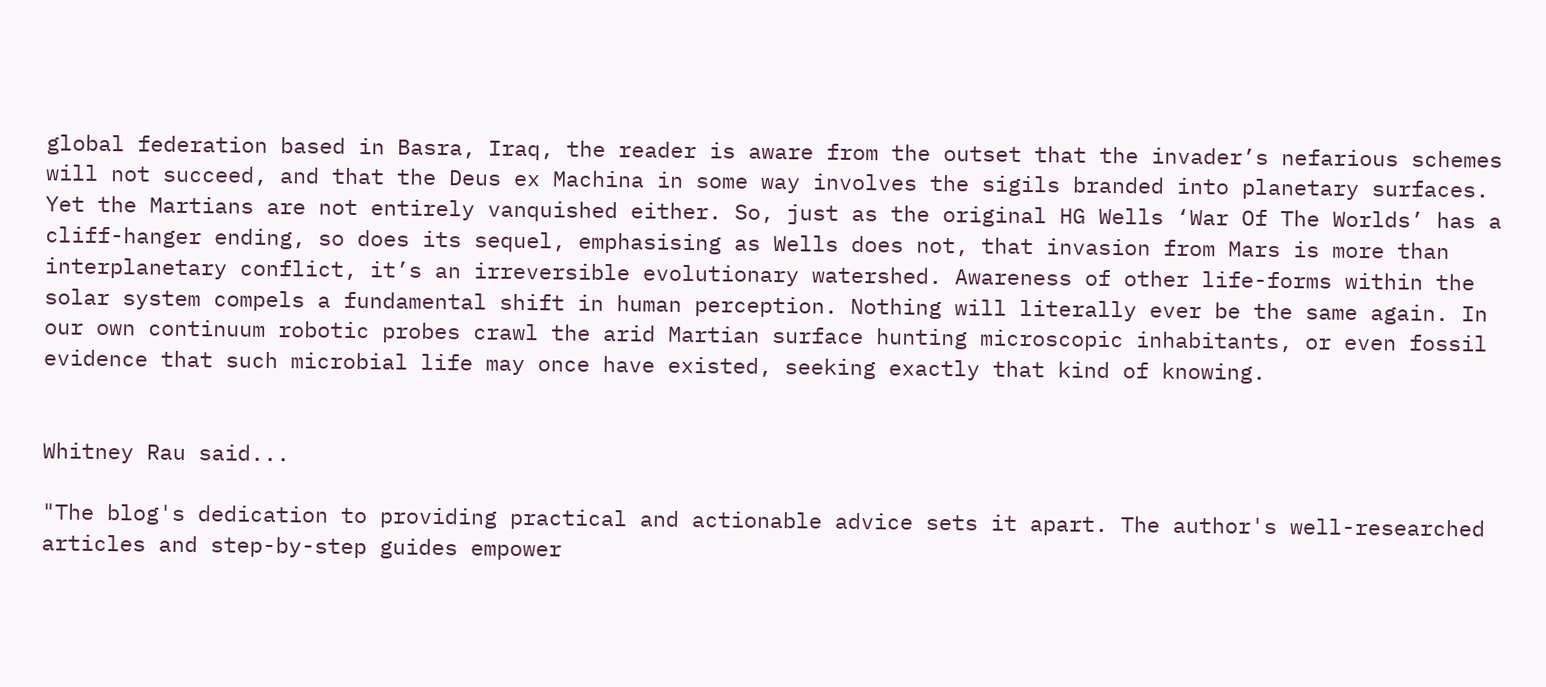global federation based in Basra, Iraq, the reader is aware from the outset that the invader’s nefarious schemes will not succeed, and that the Deus ex Machina in some way involves the sigils branded into planetary surfaces. Yet the Martians are not entirely vanquished either. So, just as the original HG Wells ‘War Of The Worlds’ has a cliff-hanger ending, so does its sequel, emphasising as Wells does not, that invasion from Mars is more than interplanetary conflict, it’s an irreversible evolutionary watershed. Awareness of other life-forms within the solar system compels a fundamental shift in human perception. Nothing will literally ever be the same again. In our own continuum robotic probes crawl the arid Martian surface hunting microscopic inhabitants, or even fossil evidence that such microbial life may once have existed, seeking exactly that kind of knowing.


Whitney Rau said...

"The blog's dedication to providing practical and actionable advice sets it apart. The author's well-researched articles and step-by-step guides empower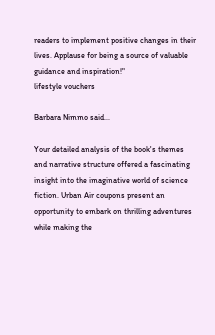readers to implement positive changes in their lives. Applause for being a source of valuable guidance and inspiration!"
lifestyle vouchers

Barbara Nimmo said...

Your detailed analysis of the book's themes and narrative structure offered a fascinating insight into the imaginative world of science fiction. Urban Air coupons present an opportunity to embark on thrilling adventures while making the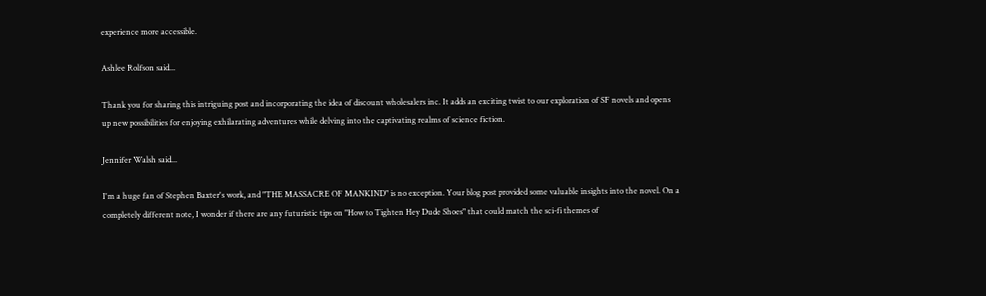experience more accessible.

Ashlee Rolfson said...

Thank you for sharing this intriguing post and incorporating the idea of discount wholesalers inc. It adds an exciting twist to our exploration of SF novels and opens up new possibilities for enjoying exhilarating adventures while delving into the captivating realms of science fiction.

Jennifer Walsh said...

I'm a huge fan of Stephen Baxter's work, and "THE MASSACRE OF MANKIND" is no exception. Your blog post provided some valuable insights into the novel. On a completely different note, I wonder if there are any futuristic tips on "How to Tighten Hey Dude Shoes" that could match the sci-fi themes of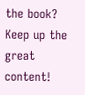the book? Keep up the great content!